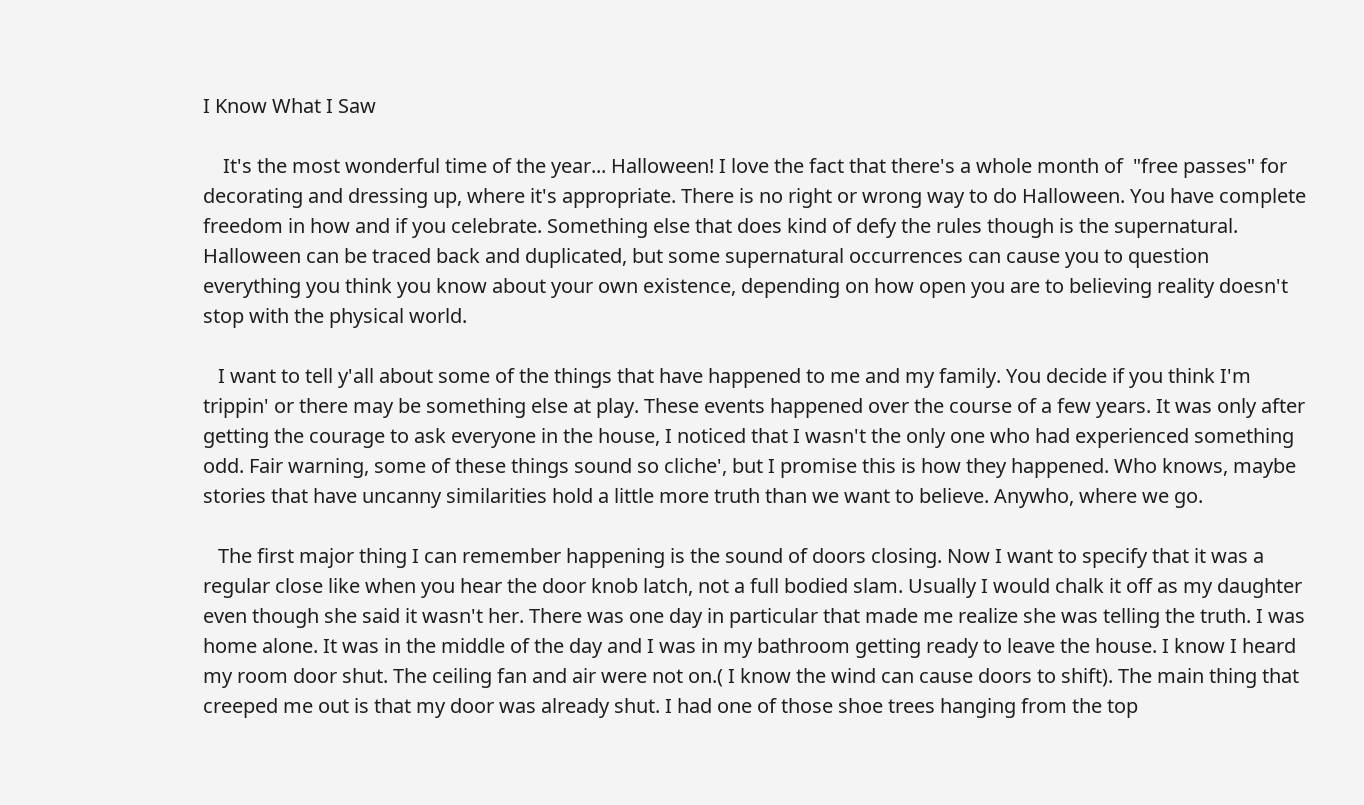I Know What I Saw

    It's the most wonderful time of the year... Halloween! I love the fact that there's a whole month of  "free passes" for decorating and dressing up, where it's appropriate. There is no right or wrong way to do Halloween. You have complete freedom in how and if you celebrate. Something else that does kind of defy the rules though is the supernatural. Halloween can be traced back and duplicated, but some supernatural occurrences can cause you to question everything you think you know about your own existence, depending on how open you are to believing reality doesn't stop with the physical world.

   I want to tell y'all about some of the things that have happened to me and my family. You decide if you think I'm trippin' or there may be something else at play. These events happened over the course of a few years. It was only after getting the courage to ask everyone in the house, I noticed that I wasn't the only one who had experienced something odd. Fair warning, some of these things sound so cliche', but I promise this is how they happened. Who knows, maybe stories that have uncanny similarities hold a little more truth than we want to believe. Anywho, where we go.

   The first major thing I can remember happening is the sound of doors closing. Now I want to specify that it was a regular close like when you hear the door knob latch, not a full bodied slam. Usually I would chalk it off as my daughter even though she said it wasn't her. There was one day in particular that made me realize she was telling the truth. I was home alone. It was in the middle of the day and I was in my bathroom getting ready to leave the house. I know I heard my room door shut. The ceiling fan and air were not on.( I know the wind can cause doors to shift). The main thing that creeped me out is that my door was already shut. I had one of those shoe trees hanging from the top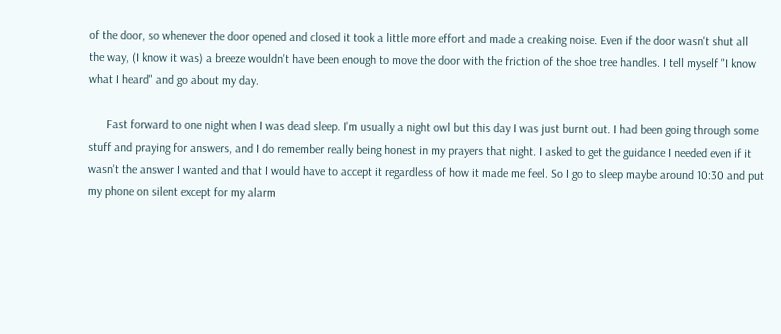of the door, so whenever the door opened and closed it took a little more effort and made a creaking noise. Even if the door wasn't shut all the way, (I know it was) a breeze wouldn't have been enough to move the door with the friction of the shoe tree handles. I tell myself "I know what I heard" and go about my day.

      Fast forward to one night when I was dead sleep. I'm usually a night owl but this day I was just burnt out. I had been going through some stuff and praying for answers, and I do remember really being honest in my prayers that night. I asked to get the guidance I needed even if it wasn't the answer I wanted and that I would have to accept it regardless of how it made me feel. So I go to sleep maybe around 10:30 and put my phone on silent except for my alarm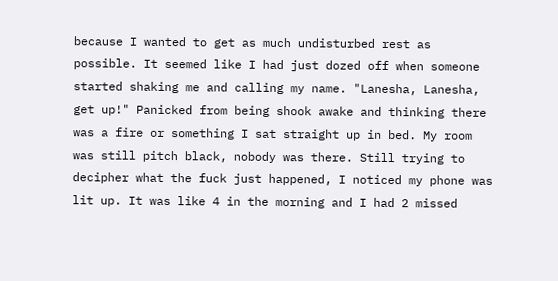because I wanted to get as much undisturbed rest as possible. It seemed like I had just dozed off when someone started shaking me and calling my name. "Lanesha, Lanesha, get up!" Panicked from being shook awake and thinking there was a fire or something I sat straight up in bed. My room was still pitch black, nobody was there. Still trying to decipher what the fuck just happened, I noticed my phone was lit up. It was like 4 in the morning and I had 2 missed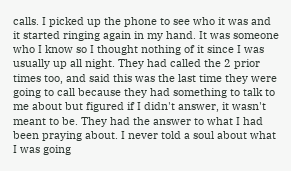calls. I picked up the phone to see who it was and it started ringing again in my hand. It was someone who I know so I thought nothing of it since I was usually up all night. They had called the 2 prior times too, and said this was the last time they were going to call because they had something to talk to me about but figured if I didn't answer, it wasn't meant to be. They had the answer to what I had been praying about. I never told a soul about what I was going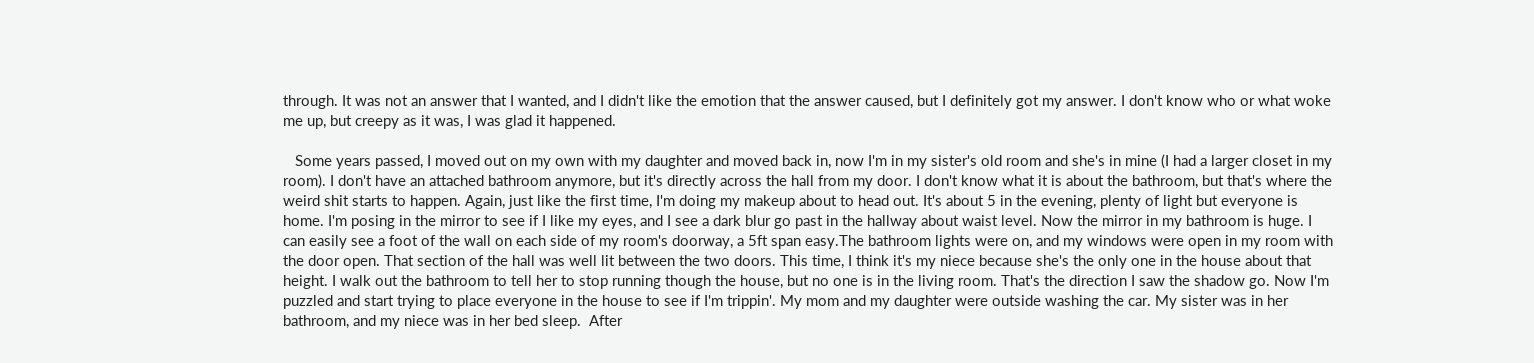through. It was not an answer that I wanted, and I didn't like the emotion that the answer caused, but I definitely got my answer. I don't know who or what woke me up, but creepy as it was, I was glad it happened.

   Some years passed, I moved out on my own with my daughter and moved back in, now I'm in my sister's old room and she's in mine (I had a larger closet in my room). I don't have an attached bathroom anymore, but it's directly across the hall from my door. I don't know what it is about the bathroom, but that's where the weird shit starts to happen. Again, just like the first time, I'm doing my makeup about to head out. It's about 5 in the evening, plenty of light but everyone is home. I'm posing in the mirror to see if I like my eyes, and I see a dark blur go past in the hallway about waist level. Now the mirror in my bathroom is huge. I can easily see a foot of the wall on each side of my room's doorway, a 5ft span easy.The bathroom lights were on, and my windows were open in my room with the door open. That section of the hall was well lit between the two doors. This time, I think it's my niece because she's the only one in the house about that height. I walk out the bathroom to tell her to stop running though the house, but no one is in the living room. That's the direction I saw the shadow go. Now I'm puzzled and start trying to place everyone in the house to see if I'm trippin'. My mom and my daughter were outside washing the car. My sister was in her bathroom, and my niece was in her bed sleep.  After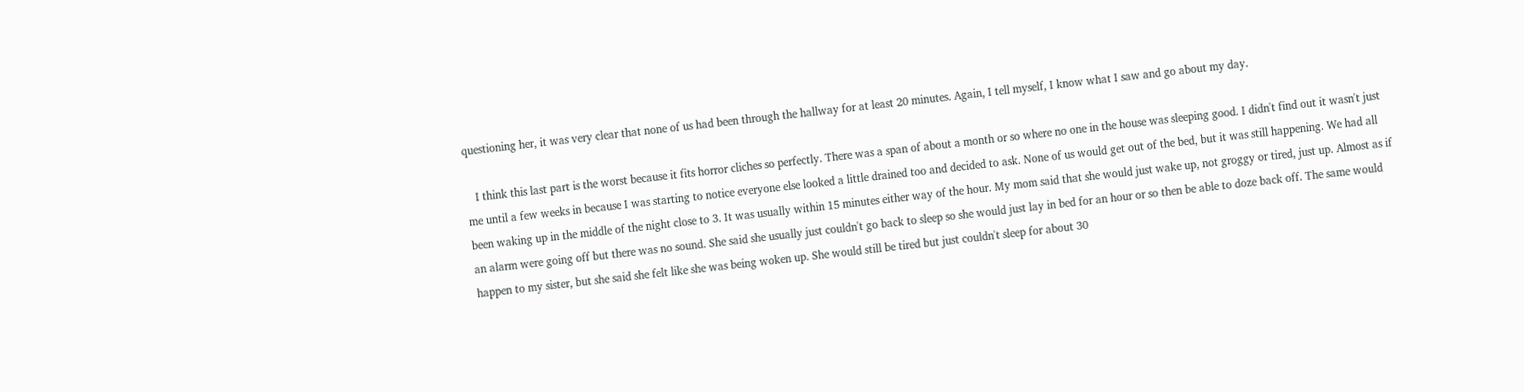questioning her, it was very clear that none of us had been through the hallway for at least 20 minutes. Again, I tell myself, I know what I saw and go about my day.

   I think this last part is the worst because it fits horror cliches so perfectly. There was a span of about a month or so where no one in the house was sleeping good. I didn't find out it wasn't just me until a few weeks in because I was starting to notice everyone else looked a little drained too and decided to ask. None of us would get out of the bed, but it was still happening. We had all been waking up in the middle of the night close to 3. It was usually within 15 minutes either way of the hour. My mom said that she would just wake up, not groggy or tired, just up. Almost as if an alarm were going off but there was no sound. She said she usually just couldn't go back to sleep so she would just lay in bed for an hour or so then be able to doze back off. The same would happen to my sister, but she said she felt like she was being woken up. She would still be tired but just couldn't sleep for about 30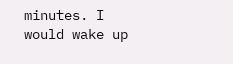minutes. I would wake up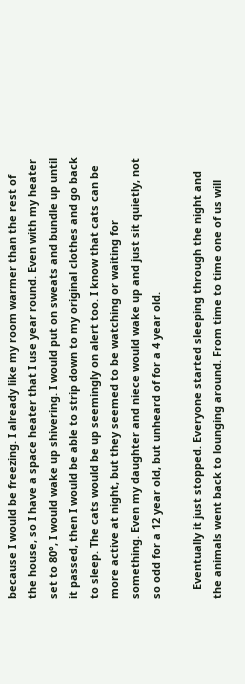because I would be freezing. I already like my room warmer than the rest of the house, so I have a space heater that I use year round. Even with my heater set to 80°, I would wake up shivering. I would put on sweats and bundle up until it passed, then I would be able to strip down to my original clothes and go back to sleep. The cats would be up seemingly on alert too. I know that cats can be more active at night, but they seemed to be watching or waiting for something. Even my daughter and niece would wake up and just sit quietly, not so odd for a 12 year old, but unheard of for a 4 year old.

   Eventually it just stopped. Everyone started sleeping through the night and the animals went back to lounging around. From time to time one of us will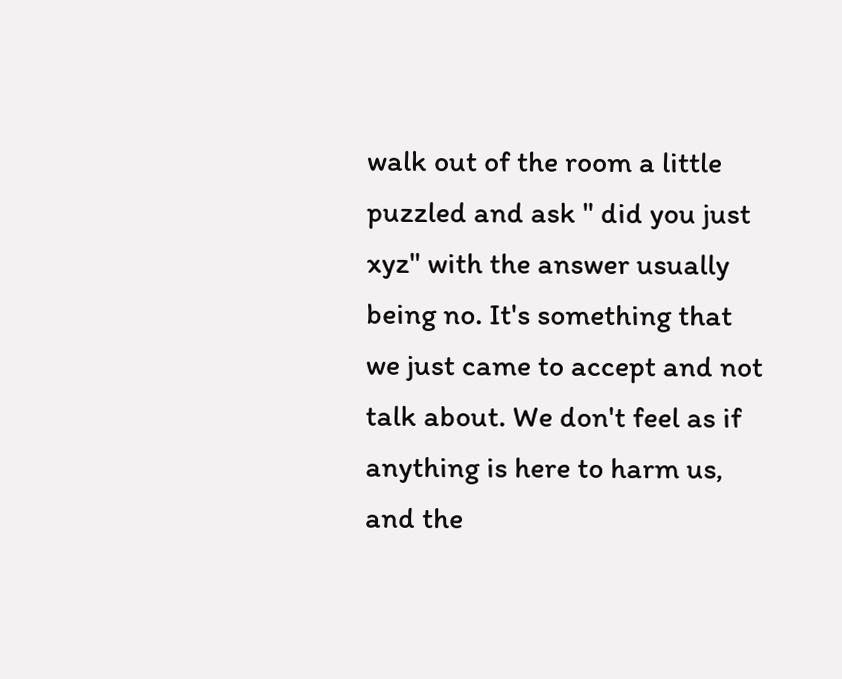walk out of the room a little puzzled and ask " did you just xyz" with the answer usually being no. It's something that we just came to accept and not talk about. We don't feel as if anything is here to harm us, and the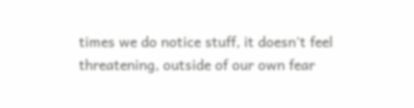times we do notice stuff, it doesn't feel threatening, outside of our own fear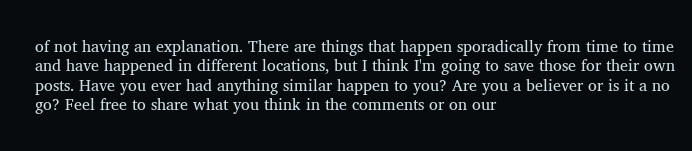of not having an explanation. There are things that happen sporadically from time to time and have happened in different locations, but I think I'm going to save those for their own posts. Have you ever had anything similar happen to you? Are you a believer or is it a no go? Feel free to share what you think in the comments or on our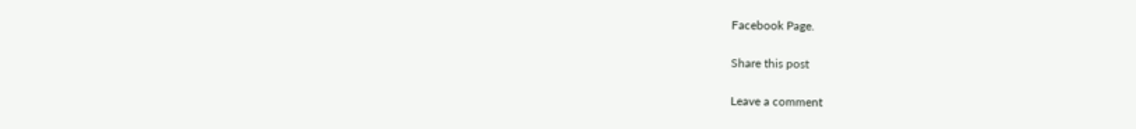Facebook Page.

Share this post

Leave a comment